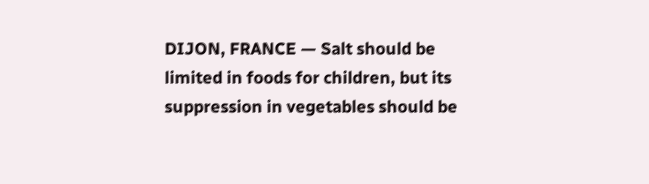DIJON, FRANCE — Salt should be limited in foods for children, but its suppression in vegetables should be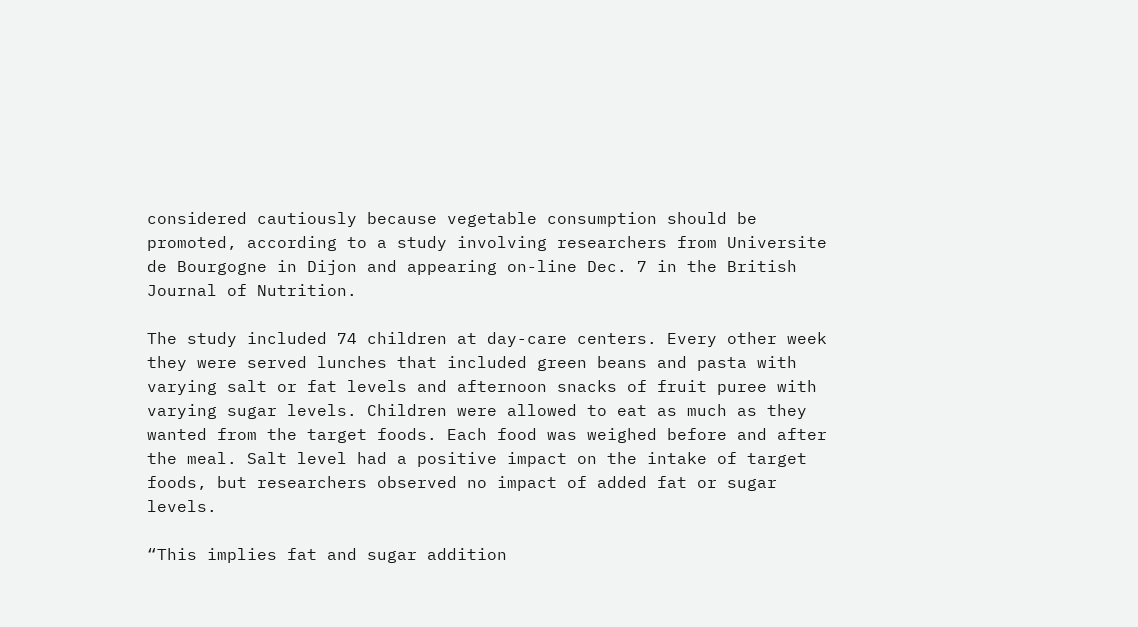considered cautiously because vegetable consumption should be promoted, according to a study involving researchers from Universite de Bourgogne in Dijon and appearing on-line Dec. 7 in the British Journal of Nutrition.

The study included 74 children at day-care centers. Every other week they were served lunches that included green beans and pasta with varying salt or fat levels and afternoon snacks of fruit puree with varying sugar levels. Children were allowed to eat as much as they wanted from the target foods. Each food was weighed before and after the meal. Salt level had a positive impact on the intake of target foods, but researchers observed no impact of added fat or sugar levels.

“This implies fat and sugar addition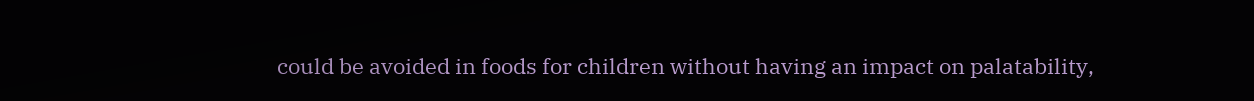could be avoided in foods for children without having an impact on palatability,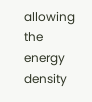allowing the energy density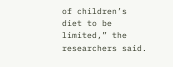of children’s diet to be limited,” the researchers said.